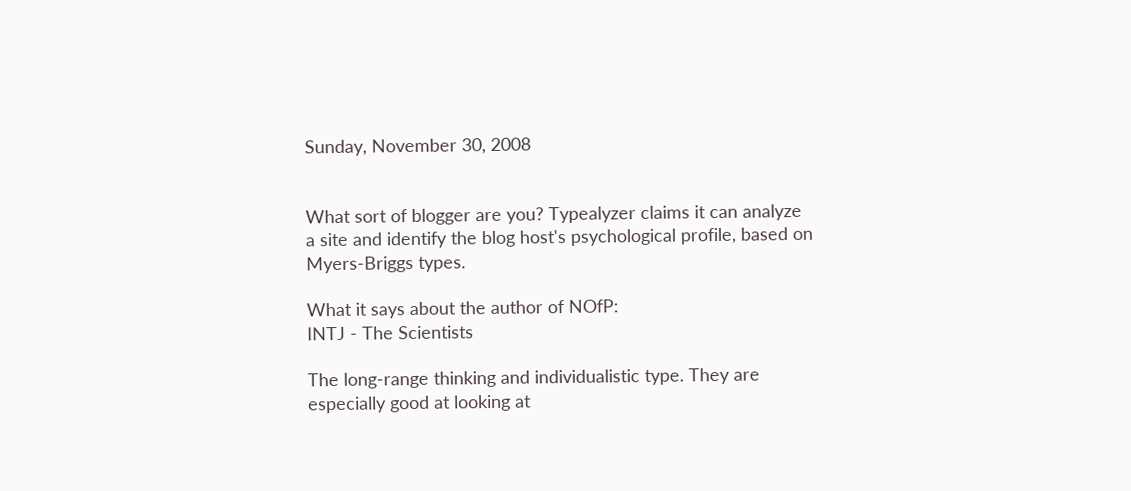Sunday, November 30, 2008


What sort of blogger are you? Typealyzer claims it can analyze a site and identify the blog host's psychological profile, based on Myers-Briggs types.

What it says about the author of NOfP:
INTJ - The Scientists

The long-range thinking and individualistic type. They are especially good at looking at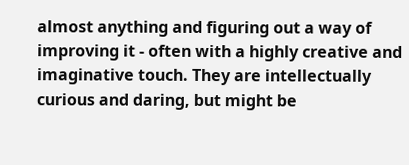almost anything and figuring out a way of improving it - often with a highly creative and imaginative touch. They are intellectually curious and daring, but might be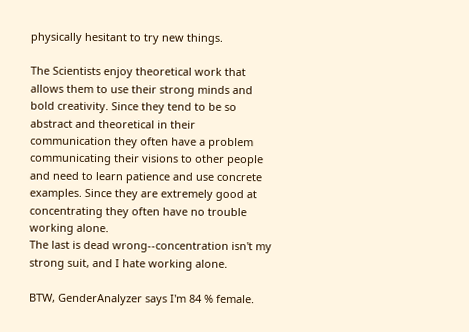physically hesitant to try new things.

The Scientists enjoy theoretical work that allows them to use their strong minds and bold creativity. Since they tend to be so abstract and theoretical in their communication they often have a problem communicating their visions to other people and need to learn patience and use concrete examples. Since they are extremely good at concentrating they often have no trouble working alone.
The last is dead wrong--concentration isn't my strong suit, and I hate working alone.

BTW, GenderAnalyzer says I'm 84 % female.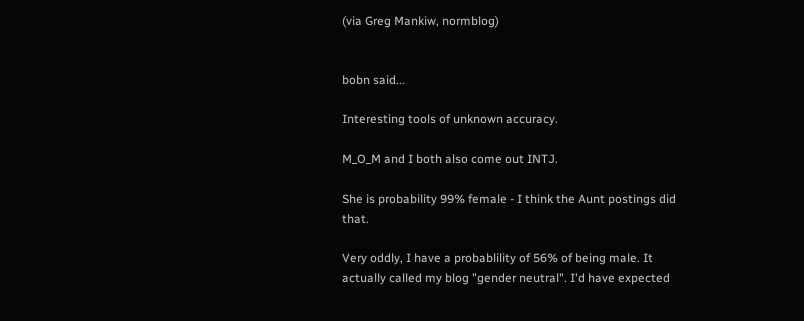(via Greg Mankiw, normblog)


bobn said...

Interesting tools of unknown accuracy.

M_O_M and I both also come out INTJ.

She is probability 99% female - I think the Aunt postings did that.

Very oddly, I have a probablility of 56% of being male. It actually called my blog "gender neutral". I'd have expected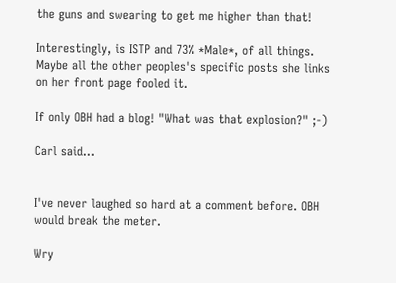the guns and swearing to get me higher than that!

Interestingly, is ISTP and 73% *Male*, of all things. Maybe all the other peoples's specific posts she links on her front page fooled it.

If only OBH had a blog! "What was that explosion?" ;-)

Carl said...


I've never laughed so hard at a comment before. OBH would break the meter.

Wry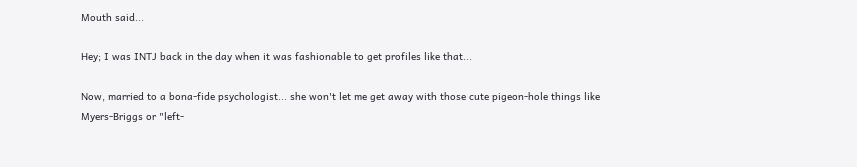Mouth said...

Hey; I was INTJ back in the day when it was fashionable to get profiles like that...

Now, married to a bona-fide psychologist... she won't let me get away with those cute pigeon-hole things like Myers-Briggs or "left-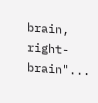brain, right-brain"...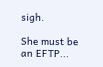sigh.

She must be an EFTP...